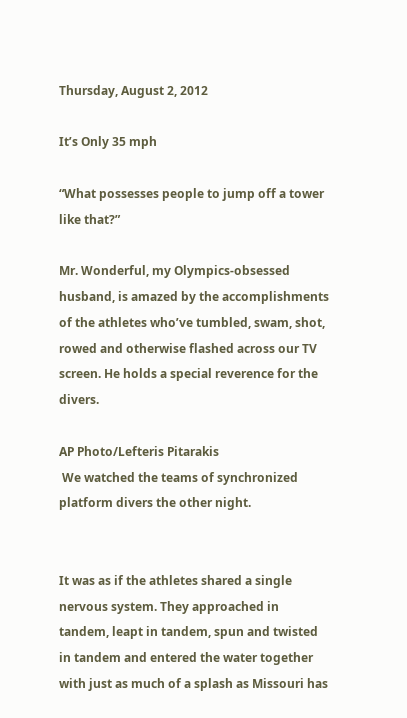Thursday, August 2, 2012

It’s Only 35 mph

“What possesses people to jump off a tower like that?”

Mr. Wonderful, my Olympics-obsessed husband, is amazed by the accomplishments of the athletes who’ve tumbled, swam, shot, rowed and otherwise flashed across our TV screen. He holds a special reverence for the divers.

AP Photo/Lefteris Pitarakis
 We watched the teams of synchronized platform divers the other night.


It was as if the athletes shared a single nervous system. They approached in tandem, leapt in tandem, spun and twisted in tandem and entered the water together with just as much of a splash as Missouri has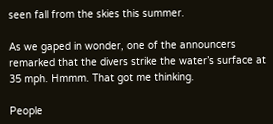seen fall from the skies this summer.

As we gaped in wonder, one of the announcers remarked that the divers strike the water’s surface at 35 mph. Hmmm. That got me thinking.

People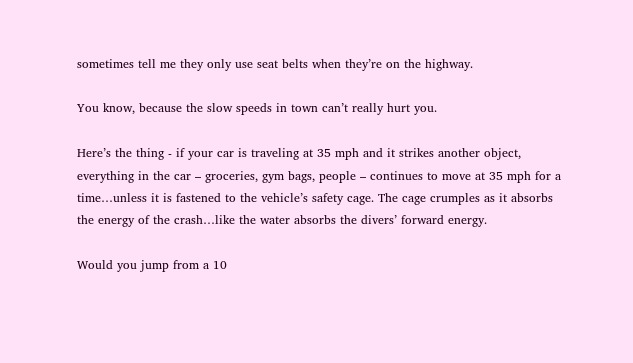sometimes tell me they only use seat belts when they’re on the highway.

You know, because the slow speeds in town can’t really hurt you.

Here’s the thing - if your car is traveling at 35 mph and it strikes another object, everything in the car – groceries, gym bags, people – continues to move at 35 mph for a time…unless it is fastened to the vehicle’s safety cage. The cage crumples as it absorbs the energy of the crash…like the water absorbs the divers’ forward energy.

Would you jump from a 10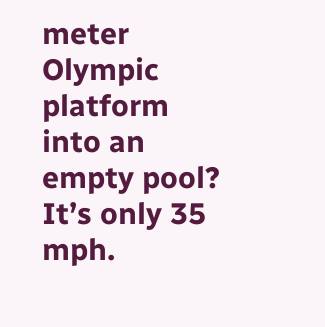meter Olympic platform into an empty pool? It’s only 35 mph.